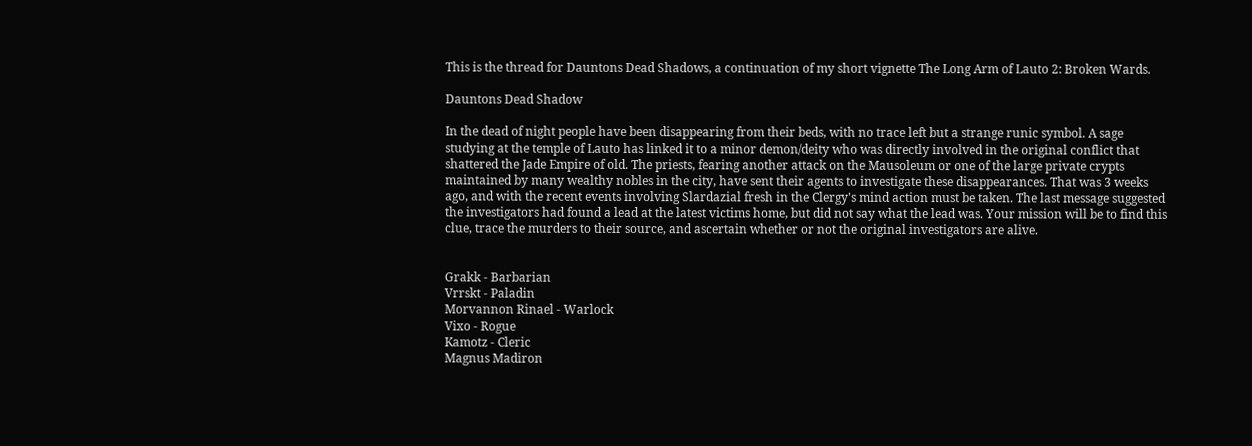This is the thread for Dauntons Dead Shadows, a continuation of my short vignette The Long Arm of Lauto 2: Broken Wards.

Dauntons Dead Shadow

In the dead of night people have been disappearing from their beds, with no trace left but a strange runic symbol. A sage studying at the temple of Lauto has linked it to a minor demon/deity who was directly involved in the original conflict that shattered the Jade Empire of old. The priests, fearing another attack on the Mausoleum or one of the large private crypts maintained by many wealthy nobles in the city, have sent their agents to investigate these disappearances. That was 3 weeks ago, and with the recent events involving Slardazial fresh in the Clergy's mind action must be taken. The last message suggested the investigators had found a lead at the latest victims home, but did not say what the lead was. Your mission will be to find this clue, trace the murders to their source, and ascertain whether or not the original investigators are alive.


Grakk - Barbarian
Vrrskt - Paladin
Morvannon Rinael - Warlock
Vixo - Rogue
Kamotz - Cleric
Magnus Madiron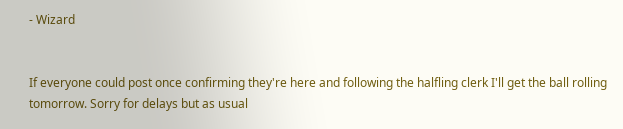- Wizard


If everyone could post once confirming they're here and following the halfling clerk I'll get the ball rolling tomorrow. Sorry for delays but as usual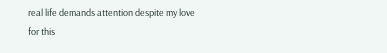real life demands attention despite my love for this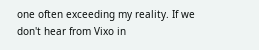one often exceeding my reality. If we don't hear from Vixo in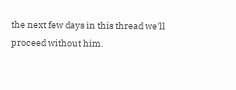the next few days in this thread we'll proceed without him.